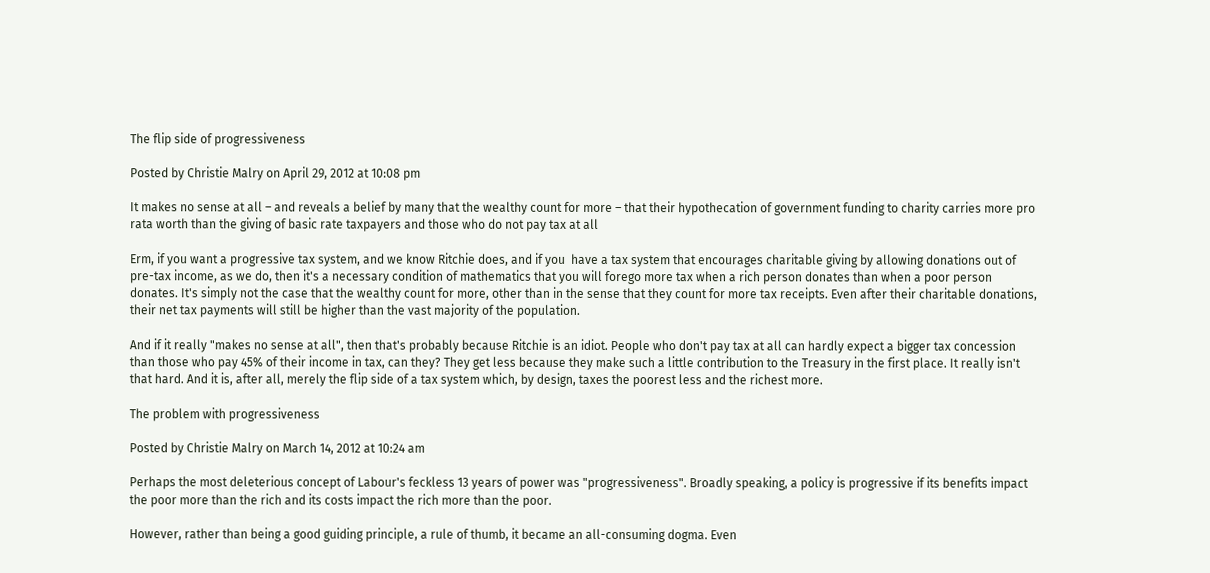The flip side of progressiveness

Posted by Christie Malry on April 29, 2012 at 10:08 pm

It makes no sense at all – and reveals a belief by many that the wealthy count for more – that their hypothecation of government funding to charity carries more pro rata worth than the giving of basic rate taxpayers and those who do not pay tax at all

Erm, if you want a progressive tax system, and we know Ritchie does, and if you  have a tax system that encourages charitable giving by allowing donations out of pre-tax income, as we do, then it's a necessary condition of mathematics that you will forego more tax when a rich person donates than when a poor person donates. It's simply not the case that the wealthy count for more, other than in the sense that they count for more tax receipts. Even after their charitable donations, their net tax payments will still be higher than the vast majority of the population.

And if it really "makes no sense at all", then that's probably because Ritchie is an idiot. People who don't pay tax at all can hardly expect a bigger tax concession than those who pay 45% of their income in tax, can they? They get less because they make such a little contribution to the Treasury in the first place. It really isn't that hard. And it is, after all, merely the flip side of a tax system which, by design, taxes the poorest less and the richest more.

The problem with progressiveness

Posted by Christie Malry on March 14, 2012 at 10:24 am

Perhaps the most deleterious concept of Labour's feckless 13 years of power was "progressiveness". Broadly speaking, a policy is progressive if its benefits impact the poor more than the rich and its costs impact the rich more than the poor.

However, rather than being a good guiding principle, a rule of thumb, it became an all-consuming dogma. Even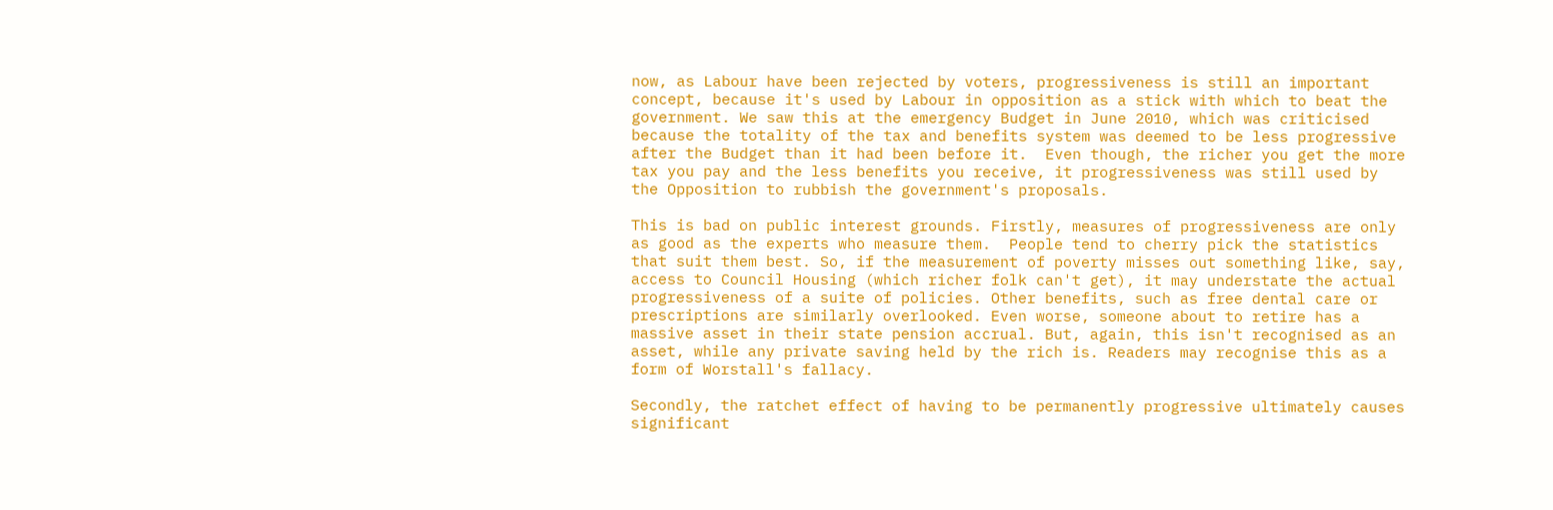now, as Labour have been rejected by voters, progressiveness is still an important concept, because it's used by Labour in opposition as a stick with which to beat the government. We saw this at the emergency Budget in June 2010, which was criticised because the totality of the tax and benefits system was deemed to be less progressive after the Budget than it had been before it.  Even though, the richer you get the more tax you pay and the less benefits you receive, it progressiveness was still used by the Opposition to rubbish the government's proposals.

This is bad on public interest grounds. Firstly, measures of progressiveness are only as good as the experts who measure them.  People tend to cherry pick the statistics that suit them best. So, if the measurement of poverty misses out something like, say, access to Council Housing (which richer folk can't get), it may understate the actual progressiveness of a suite of policies. Other benefits, such as free dental care or prescriptions are similarly overlooked. Even worse, someone about to retire has a massive asset in their state pension accrual. But, again, this isn't recognised as an asset, while any private saving held by the rich is. Readers may recognise this as a form of Worstall's fallacy.

Secondly, the ratchet effect of having to be permanently progressive ultimately causes significant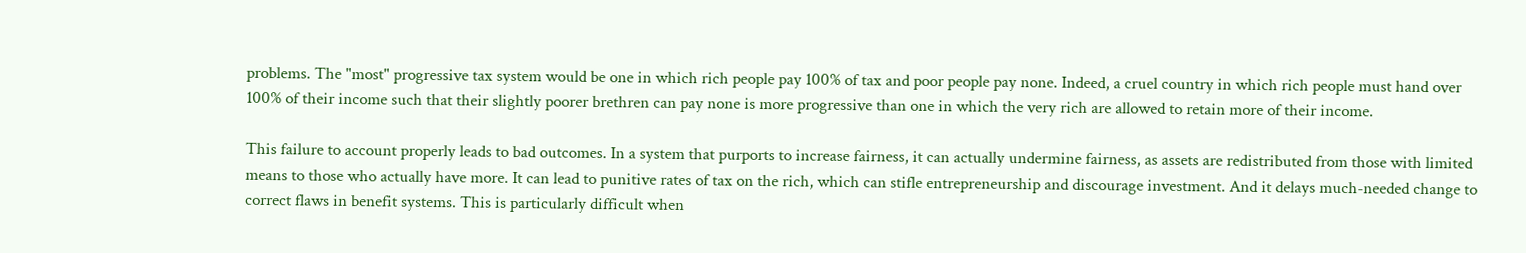problems. The "most" progressive tax system would be one in which rich people pay 100% of tax and poor people pay none. Indeed, a cruel country in which rich people must hand over 100% of their income such that their slightly poorer brethren can pay none is more progressive than one in which the very rich are allowed to retain more of their income.

This failure to account properly leads to bad outcomes. In a system that purports to increase fairness, it can actually undermine fairness, as assets are redistributed from those with limited means to those who actually have more. It can lead to punitive rates of tax on the rich, which can stifle entrepreneurship and discourage investment. And it delays much-needed change to correct flaws in benefit systems. This is particularly difficult when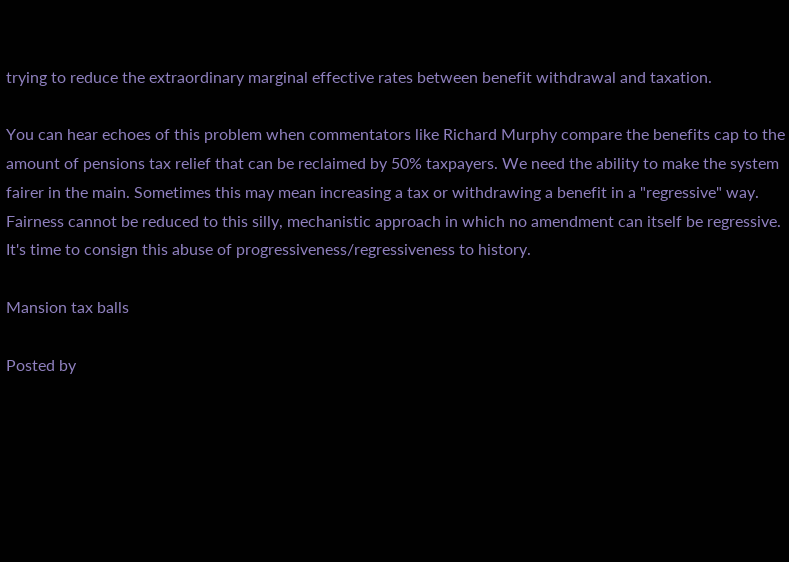trying to reduce the extraordinary marginal effective rates between benefit withdrawal and taxation.

You can hear echoes of this problem when commentators like Richard Murphy compare the benefits cap to the amount of pensions tax relief that can be reclaimed by 50% taxpayers. We need the ability to make the system fairer in the main. Sometimes this may mean increasing a tax or withdrawing a benefit in a "regressive" way. Fairness cannot be reduced to this silly, mechanistic approach in which no amendment can itself be regressive. It's time to consign this abuse of progressiveness/regressiveness to history.

Mansion tax balls

Posted by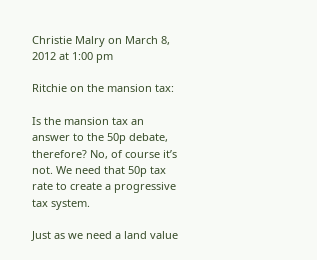Christie Malry on March 8, 2012 at 1:00 pm

Ritchie on the mansion tax:

Is the mansion tax an answer to the 50p debate, therefore? No, of course it’s not. We need that 50p tax rate to create a progressive tax system.

Just as we need a land value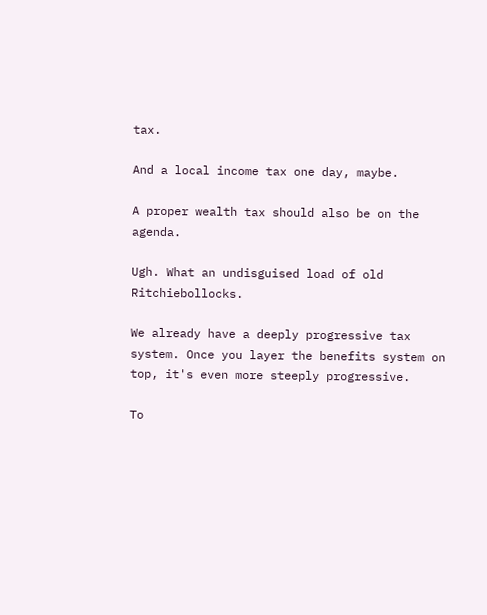tax.

And a local income tax one day, maybe.

A proper wealth tax should also be on the agenda.

Ugh. What an undisguised load of old Ritchiebollocks.

We already have a deeply progressive tax system. Once you layer the benefits system on top, it's even more steeply progressive.

To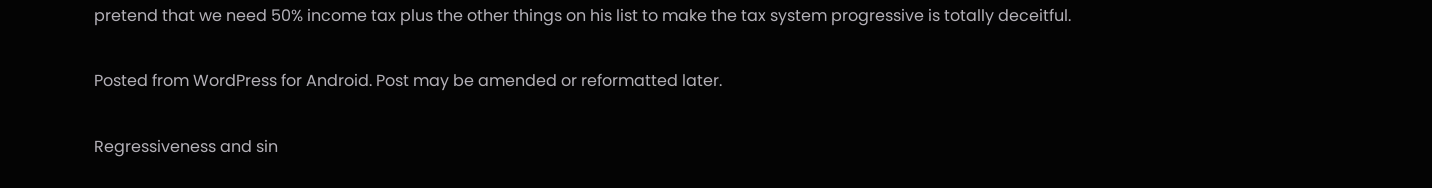pretend that we need 50% income tax plus the other things on his list to make the tax system progressive is totally deceitful.

Posted from WordPress for Android. Post may be amended or reformatted later.

Regressiveness and sin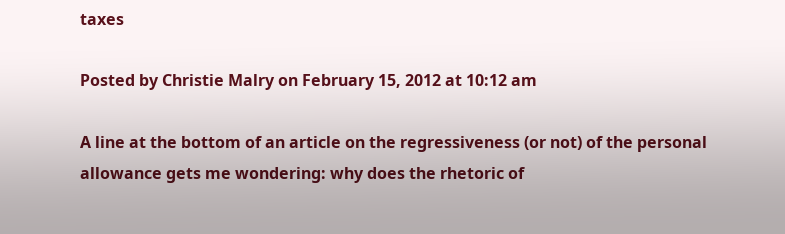taxes

Posted by Christie Malry on February 15, 2012 at 10:12 am

A line at the bottom of an article on the regressiveness (or not) of the personal allowance gets me wondering: why does the rhetoric of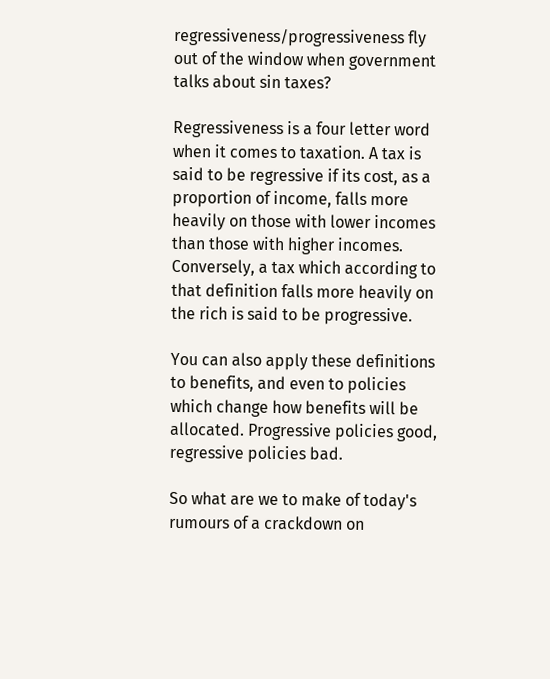regressiveness/progressiveness fly out of the window when government talks about sin taxes?

Regressiveness is a four letter word when it comes to taxation. A tax is said to be regressive if its cost, as a proportion of income, falls more heavily on those with lower incomes than those with higher incomes. Conversely, a tax which according to that definition falls more heavily on the rich is said to be progressive.

You can also apply these definitions to benefits, and even to policies which change how benefits will be allocated. Progressive policies good, regressive policies bad.

So what are we to make of today's rumours of a crackdown on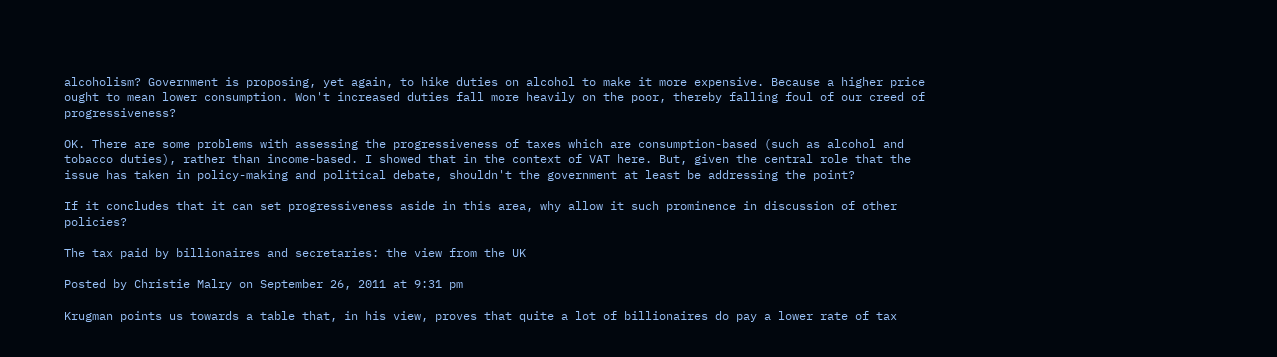alcoholism? Government is proposing, yet again, to hike duties on alcohol to make it more expensive. Because a higher price ought to mean lower consumption. Won't increased duties fall more heavily on the poor, thereby falling foul of our creed of progressiveness?

OK. There are some problems with assessing the progressiveness of taxes which are consumption-based (such as alcohol and tobacco duties), rather than income-based. I showed that in the context of VAT here. But, given the central role that the issue has taken in policy-making and political debate, shouldn't the government at least be addressing the point?

If it concludes that it can set progressiveness aside in this area, why allow it such prominence in discussion of other policies?

The tax paid by billionaires and secretaries: the view from the UK

Posted by Christie Malry on September 26, 2011 at 9:31 pm

Krugman points us towards a table that, in his view, proves that quite a lot of billionaires do pay a lower rate of tax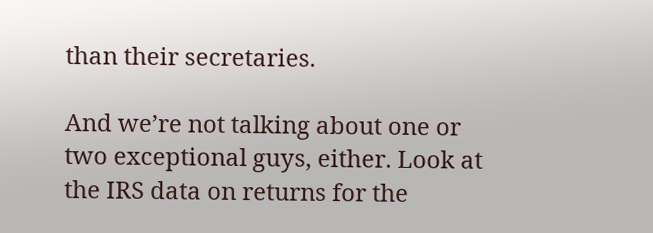than their secretaries.

And we’re not talking about one or two exceptional guys, either. Look at the IRS data on returns for the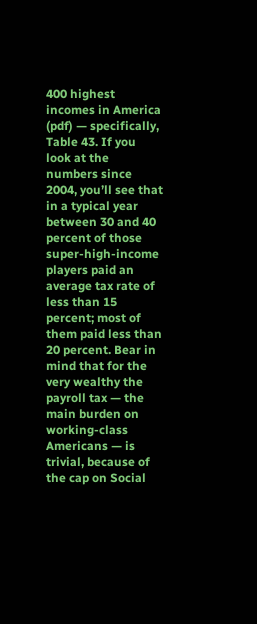400 highest incomes in America (pdf) — specifically, Table 43. If you look at the numbers since 2004, you’ll see that in a typical year between 30 and 40 percent of those super-high-income players paid an average tax rate of less than 15 percent; most of them paid less than 20 percent. Bear in mind that for the very wealthy the payroll tax — the main burden on working-class Americans — is trivial, because of the cap on Social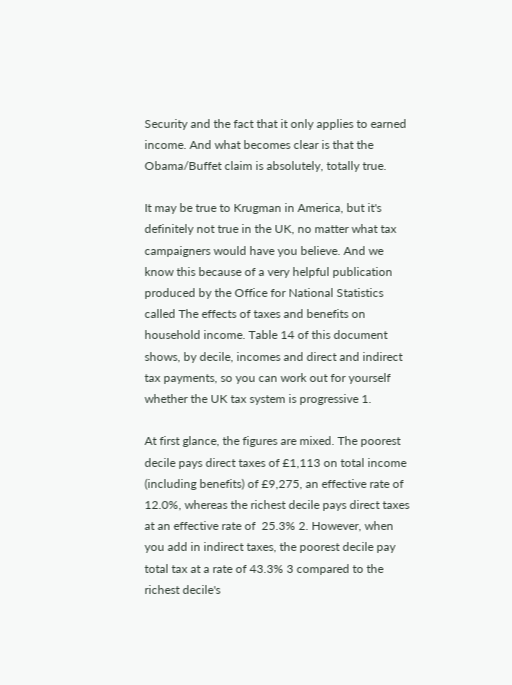Security and the fact that it only applies to earned income. And what becomes clear is that the Obama/Buffet claim is absolutely, totally true.

It may be true to Krugman in America, but it's definitely not true in the UK, no matter what tax campaigners would have you believe. And we know this because of a very helpful publication produced by the Office for National Statistics called The effects of taxes and benefits on household income. Table 14 of this document shows, by decile, incomes and direct and indirect tax payments, so you can work out for yourself whether the UK tax system is progressive 1.

At first glance, the figures are mixed. The poorest decile pays direct taxes of £1,113 on total income (including benefits) of £9,275, an effective rate of 12.0%, whereas the richest decile pays direct taxes at an effective rate of  25.3% 2. However, when you add in indirect taxes, the poorest decile pay total tax at a rate of 43.3% 3 compared to the richest decile's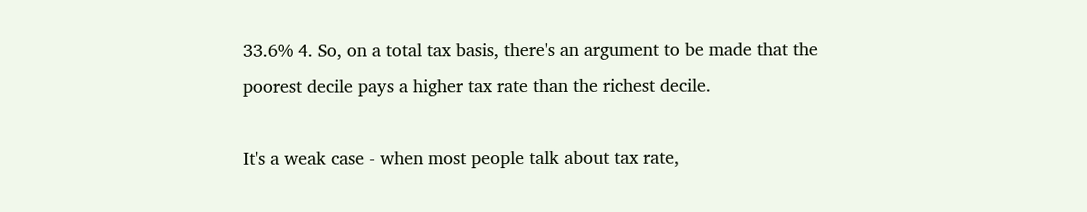33.6% 4. So, on a total tax basis, there's an argument to be made that the poorest decile pays a higher tax rate than the richest decile.

It's a weak case - when most people talk about tax rate,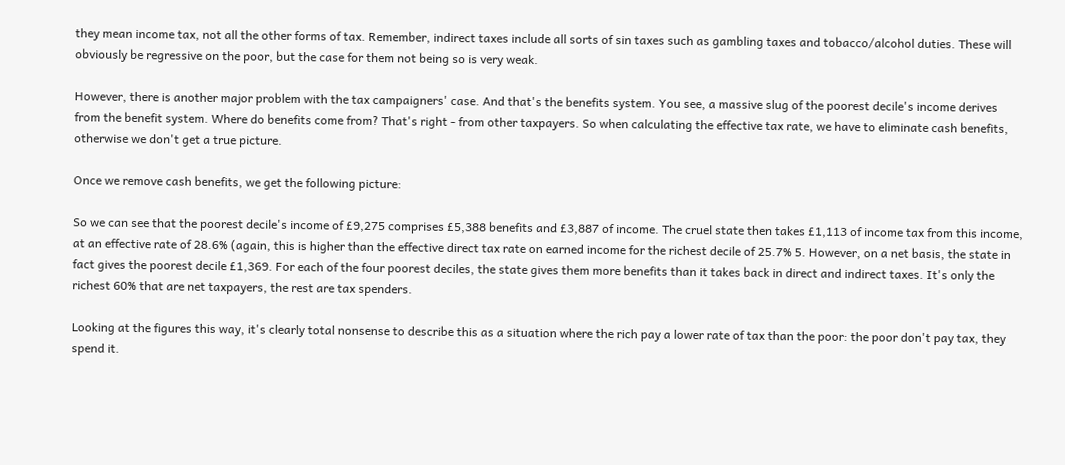they mean income tax, not all the other forms of tax. Remember, indirect taxes include all sorts of sin taxes such as gambling taxes and tobacco/alcohol duties. These will obviously be regressive on the poor, but the case for them not being so is very weak.

However, there is another major problem with the tax campaigners' case. And that's the benefits system. You see, a massive slug of the poorest decile's income derives from the benefit system. Where do benefits come from? That's right - from other taxpayers. So when calculating the effective tax rate, we have to eliminate cash benefits, otherwise we don't get a true picture.

Once we remove cash benefits, we get the following picture:

So we can see that the poorest decile's income of £9,275 comprises £5,388 benefits and £3,887 of income. The cruel state then takes £1,113 of income tax from this income, at an effective rate of 28.6% (again, this is higher than the effective direct tax rate on earned income for the richest decile of 25.7% 5. However, on a net basis, the state in fact gives the poorest decile £1,369. For each of the four poorest deciles, the state gives them more benefits than it takes back in direct and indirect taxes. It's only the richest 60% that are net taxpayers, the rest are tax spenders.

Looking at the figures this way, it's clearly total nonsense to describe this as a situation where the rich pay a lower rate of tax than the poor: the poor don't pay tax, they spend it.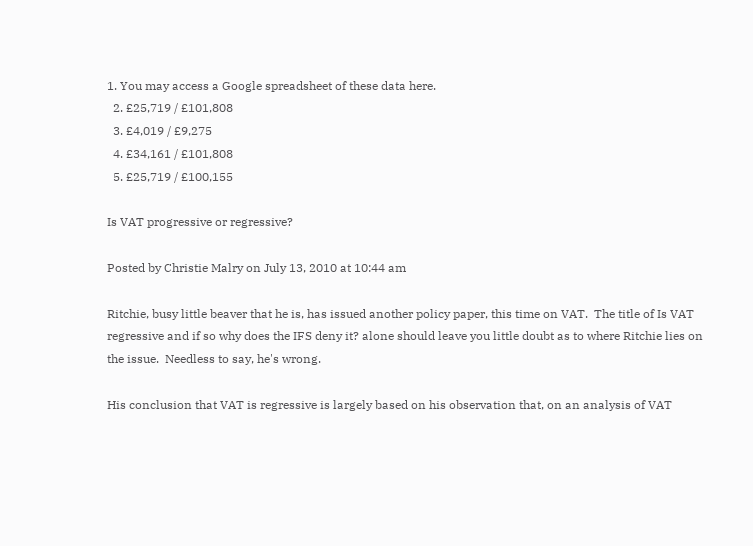1. You may access a Google spreadsheet of these data here.
  2. £25,719 / £101,808
  3. £4,019 / £9,275
  4. £34,161 / £101,808
  5. £25,719 / £100,155

Is VAT progressive or regressive?

Posted by Christie Malry on July 13, 2010 at 10:44 am

Ritchie, busy little beaver that he is, has issued another policy paper, this time on VAT.  The title of Is VAT regressive and if so why does the IFS deny it? alone should leave you little doubt as to where Ritchie lies on the issue.  Needless to say, he's wrong.

His conclusion that VAT is regressive is largely based on his observation that, on an analysis of VAT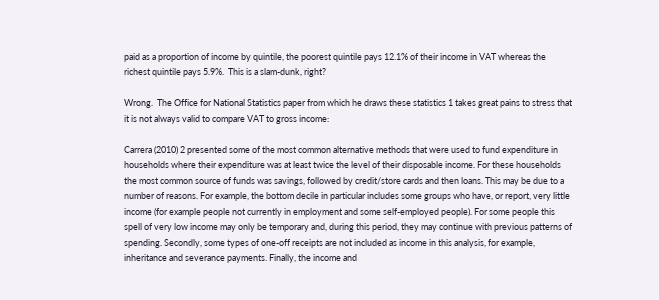paid as a proportion of income by quintile, the poorest quintile pays 12.1% of their income in VAT whereas the richest quintile pays 5.9%.  This is a slam-dunk, right?

Wrong.  The Office for National Statistics paper from which he draws these statistics 1 takes great pains to stress that it is not always valid to compare VAT to gross income:

Carrera (2010) 2 presented some of the most common alternative methods that were used to fund expenditure in households where their expenditure was at least twice the level of their disposable income. For these households the most common source of funds was savings, followed by credit/store cards and then loans. This may be due to a number of reasons. For example, the bottom decile in particular includes some groups who have, or report, very little income (for example people not currently in employment and some self-employed people). For some people this spell of very low income may only be temporary and, during this period, they may continue with previous patterns of spending. Secondly, some types of one-off receipts are not included as income in this analysis, for example, inheritance and severance payments. Finally, the income and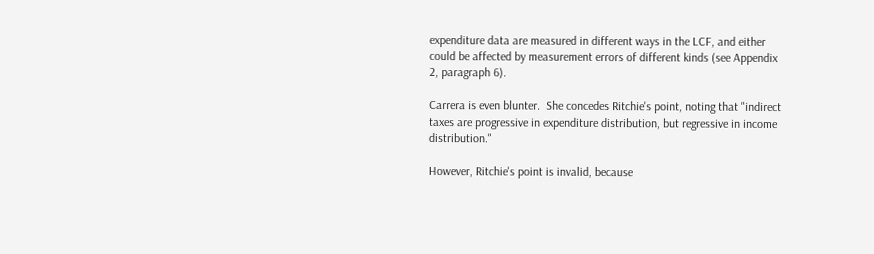expenditure data are measured in different ways in the LCF, and either could be affected by measurement errors of different kinds (see Appendix 2, paragraph 6).

Carrera is even blunter.  She concedes Ritchie's point, noting that "indirect taxes are progressive in expenditure distribution, but regressive in income distribution."

However, Ritchie's point is invalid, because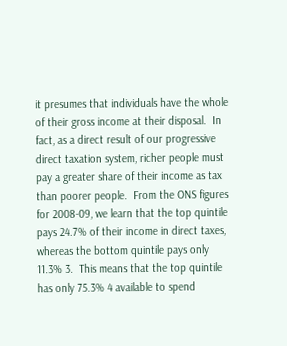it presumes that individuals have the whole of their gross income at their disposal.  In fact, as a direct result of our progressive direct taxation system, richer people must pay a greater share of their income as tax than poorer people.  From the ONS figures for 2008-09, we learn that the top quintile pays 24.7% of their income in direct taxes, whereas the bottom quintile pays only 11.3% 3.  This means that the top quintile has only 75.3% 4 available to spend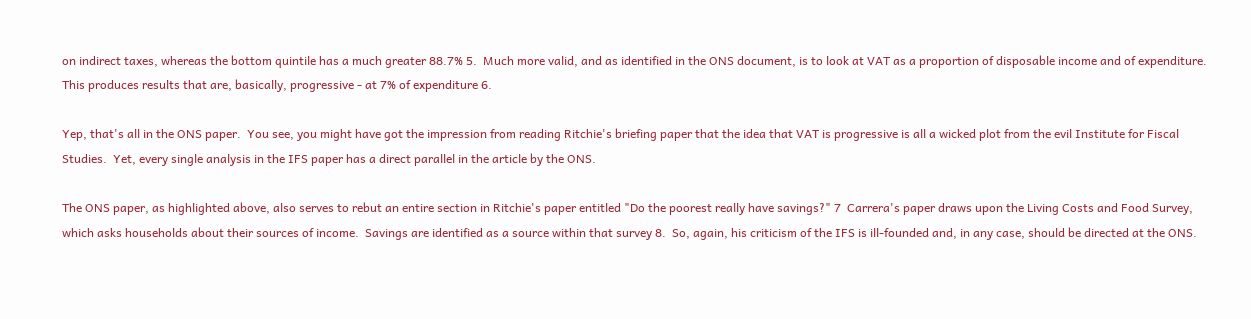on indirect taxes, whereas the bottom quintile has a much greater 88.7% 5.  Much more valid, and as identified in the ONS document, is to look at VAT as a proportion of disposable income and of expenditure.  This produces results that are, basically, progressive - at 7% of expenditure 6.

Yep, that's all in the ONS paper.  You see, you might have got the impression from reading Ritchie's briefing paper that the idea that VAT is progressive is all a wicked plot from the evil Institute for Fiscal Studies.  Yet, every single analysis in the IFS paper has a direct parallel in the article by the ONS.

The ONS paper, as highlighted above, also serves to rebut an entire section in Ritchie's paper entitled "Do the poorest really have savings?" 7  Carrera's paper draws upon the Living Costs and Food Survey, which asks households about their sources of income.  Savings are identified as a source within that survey 8.  So, again, his criticism of the IFS is ill-founded and, in any case, should be directed at the ONS.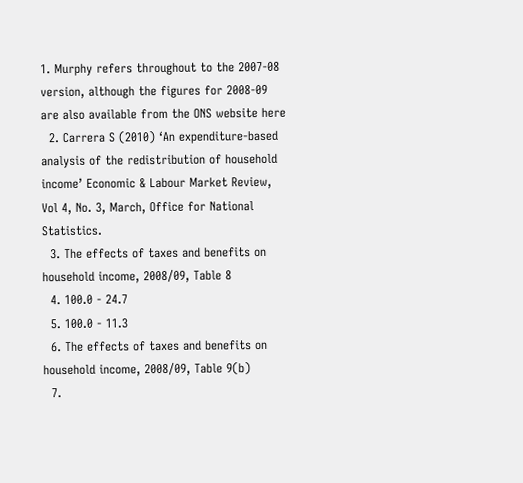1. Murphy refers throughout to the 2007-08 version, although the figures for 2008-09 are also available from the ONS website here
  2. Carrera S (2010) ‘An expenditure-based analysis of the redistribution of household income’ Economic & Labour Market Review, Vol 4, No. 3, March, Office for National Statistics.
  3. The effects of taxes and benefits on household income, 2008/09, Table 8
  4. 100.0 - 24.7
  5. 100.0 - 11.3
  6. The effects of taxes and benefits on household income, 2008/09, Table 9(b)
  7.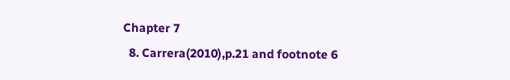Chapter 7
  8. Carrera(2010),p.21 and footnote 6